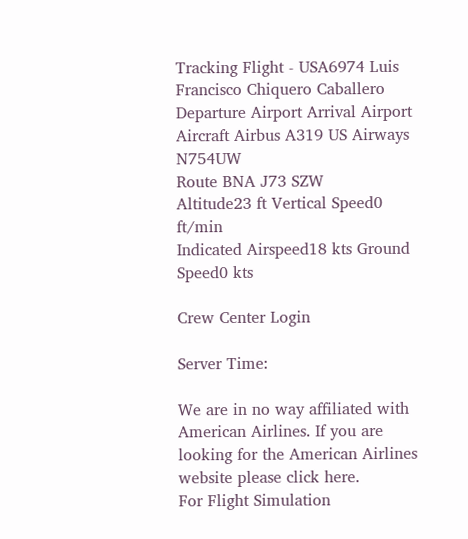Tracking Flight - USA6974 Luis Francisco Chiquero Caballero
Departure Airport Arrival Airport
Aircraft Airbus A319 US Airways N754UW
Route BNA J73 SZW
Altitude23 ft Vertical Speed0 ft/min
Indicated Airspeed18 kts Ground Speed0 kts

Crew Center Login

Server Time:

We are in no way affiliated with American Airlines. If you are looking for the American Airlines website please click here.
For Flight Simulation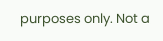purposes only. Not a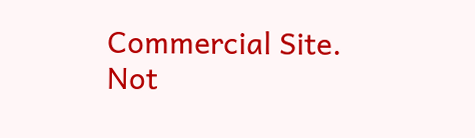Commercial Site. Not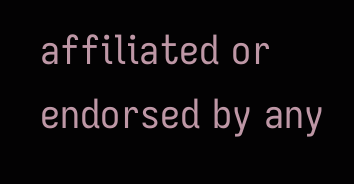affiliated or endorsed by any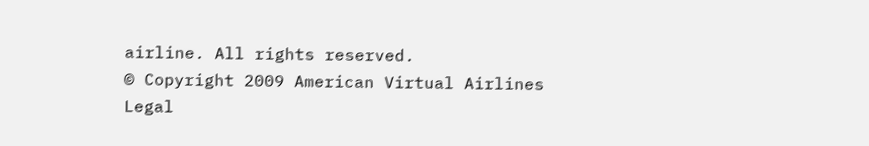airline. All rights reserved.
© Copyright 2009 American Virtual Airlines
Legal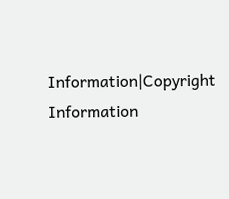Information|Copyright Information